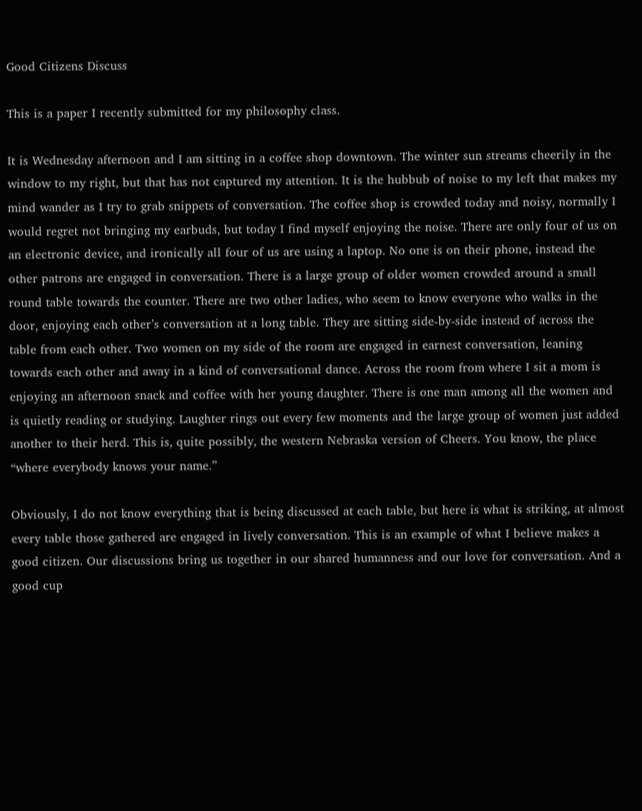Good Citizens Discuss

This is a paper I recently submitted for my philosophy class.

It is Wednesday afternoon and I am sitting in a coffee shop downtown. The winter sun streams cheerily in the window to my right, but that has not captured my attention. It is the hubbub of noise to my left that makes my mind wander as I try to grab snippets of conversation. The coffee shop is crowded today and noisy, normally I would regret not bringing my earbuds, but today I find myself enjoying the noise. There are only four of us on an electronic device, and ironically all four of us are using a laptop. No one is on their phone, instead the other patrons are engaged in conversation. There is a large group of older women crowded around a small round table towards the counter. There are two other ladies, who seem to know everyone who walks in the door, enjoying each other’s conversation at a long table. They are sitting side-by-side instead of across the table from each other. Two women on my side of the room are engaged in earnest conversation, leaning towards each other and away in a kind of conversational dance. Across the room from where I sit a mom is enjoying an afternoon snack and coffee with her young daughter. There is one man among all the women and is quietly reading or studying. Laughter rings out every few moments and the large group of women just added another to their herd. This is, quite possibly, the western Nebraska version of Cheers. You know, the place “where everybody knows your name.”

Obviously, I do not know everything that is being discussed at each table, but here is what is striking, at almost every table those gathered are engaged in lively conversation. This is an example of what I believe makes a good citizen. Our discussions bring us together in our shared humanness and our love for conversation. And a good cup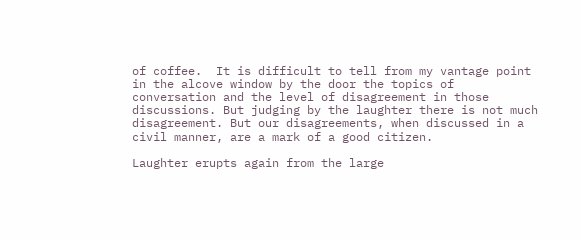of coffee.  It is difficult to tell from my vantage point in the alcove window by the door the topics of conversation and the level of disagreement in those discussions. But judging by the laughter there is not much disagreement. But our disagreements, when discussed in a civil manner, are a mark of a good citizen.

Laughter erupts again from the large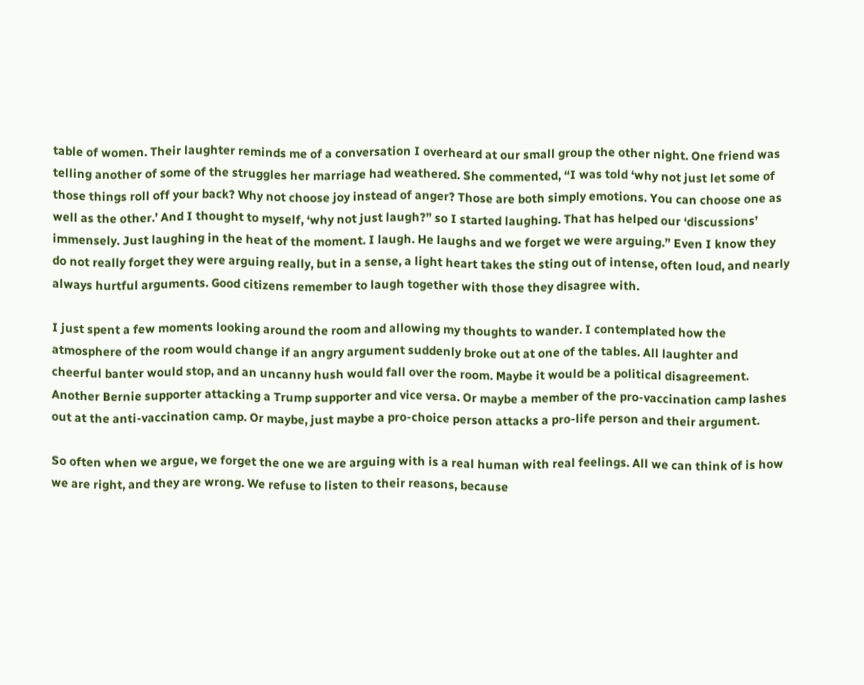table of women. Their laughter reminds me of a conversation I overheard at our small group the other night. One friend was telling another of some of the struggles her marriage had weathered. She commented, “I was told ‘why not just let some of those things roll off your back? Why not choose joy instead of anger? Those are both simply emotions. You can choose one as well as the other.’ And I thought to myself, ‘why not just laugh?” so I started laughing. That has helped our ‘discussions’ immensely. Just laughing in the heat of the moment. I laugh. He laughs and we forget we were arguing.” Even I know they do not really forget they were arguing really, but in a sense, a light heart takes the sting out of intense, often loud, and nearly always hurtful arguments. Good citizens remember to laugh together with those they disagree with.

I just spent a few moments looking around the room and allowing my thoughts to wander. I contemplated how the atmosphere of the room would change if an angry argument suddenly broke out at one of the tables. All laughter and cheerful banter would stop, and an uncanny hush would fall over the room. Maybe it would be a political disagreement. Another Bernie supporter attacking a Trump supporter and vice versa. Or maybe a member of the pro-vaccination camp lashes out at the anti-vaccination camp. Or maybe, just maybe a pro-choice person attacks a pro-life person and their argument.

So often when we argue, we forget the one we are arguing with is a real human with real feelings. All we can think of is how we are right, and they are wrong. We refuse to listen to their reasons, because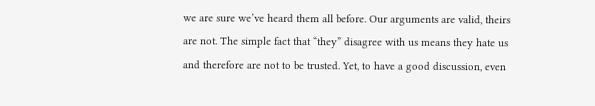we are sure we’ve heard them all before. Our arguments are valid, theirs are not. The simple fact that “they” disagree with us means they hate us and therefore are not to be trusted. Yet, to have a good discussion, even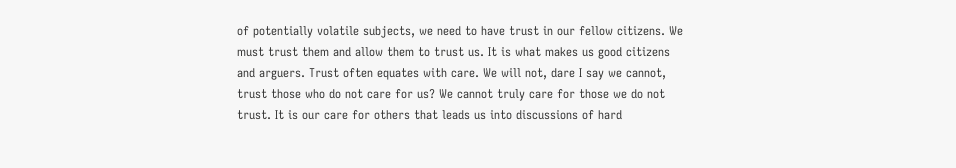of potentially volatile subjects, we need to have trust in our fellow citizens. We must trust them and allow them to trust us. It is what makes us good citizens and arguers. Trust often equates with care. We will not, dare I say we cannot, trust those who do not care for us? We cannot truly care for those we do not trust. It is our care for others that leads us into discussions of hard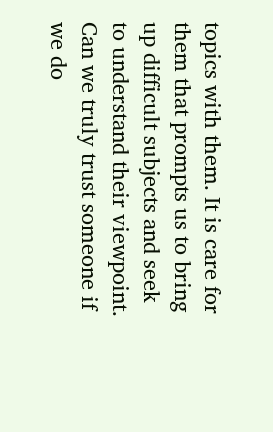topics with them. It is care for them that prompts us to bring up difficult subjects and seek to understand their viewpoint. Can we truly trust someone if we do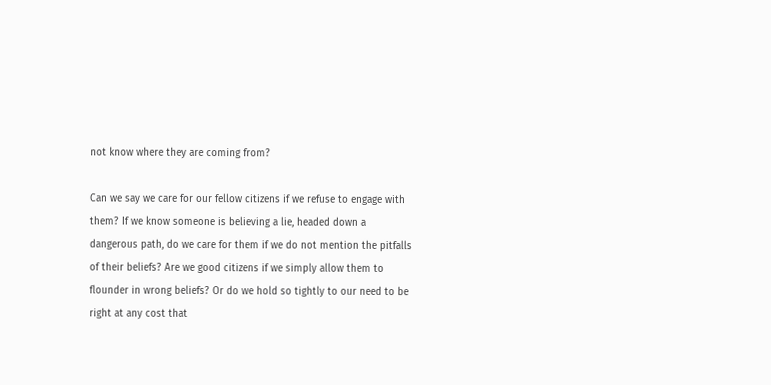not know where they are coming from?

Can we say we care for our fellow citizens if we refuse to engage with them? If we know someone is believing a lie, headed down a dangerous path, do we care for them if we do not mention the pitfalls of their beliefs? Are we good citizens if we simply allow them to flounder in wrong beliefs? Or do we hold so tightly to our need to be right at any cost that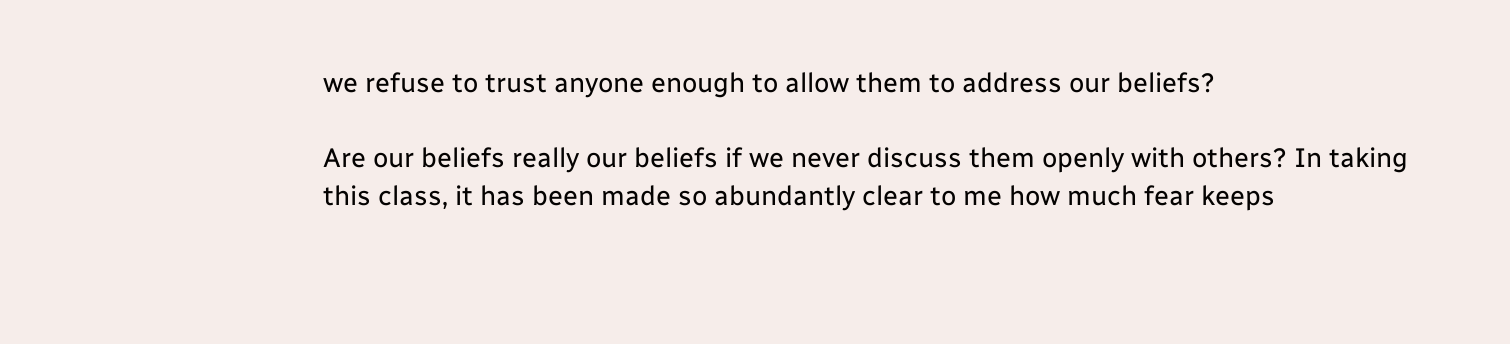we refuse to trust anyone enough to allow them to address our beliefs?

Are our beliefs really our beliefs if we never discuss them openly with others? In taking this class, it has been made so abundantly clear to me how much fear keeps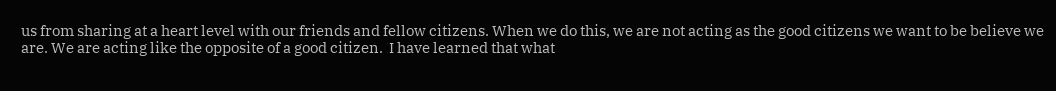us from sharing at a heart level with our friends and fellow citizens. When we do this, we are not acting as the good citizens we want to be believe we are. We are acting like the opposite of a good citizen.  I have learned that what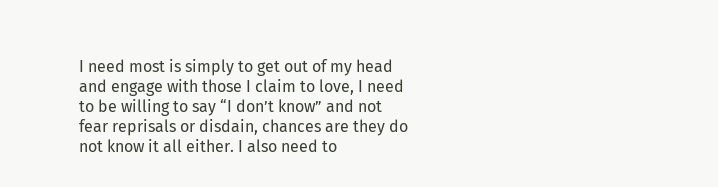I need most is simply to get out of my head and engage with those I claim to love, I need to be willing to say “I don’t know” and not fear reprisals or disdain, chances are they do not know it all either. I also need to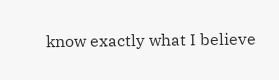know exactly what I believe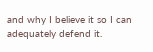and why I believe it so I can adequately defend it.